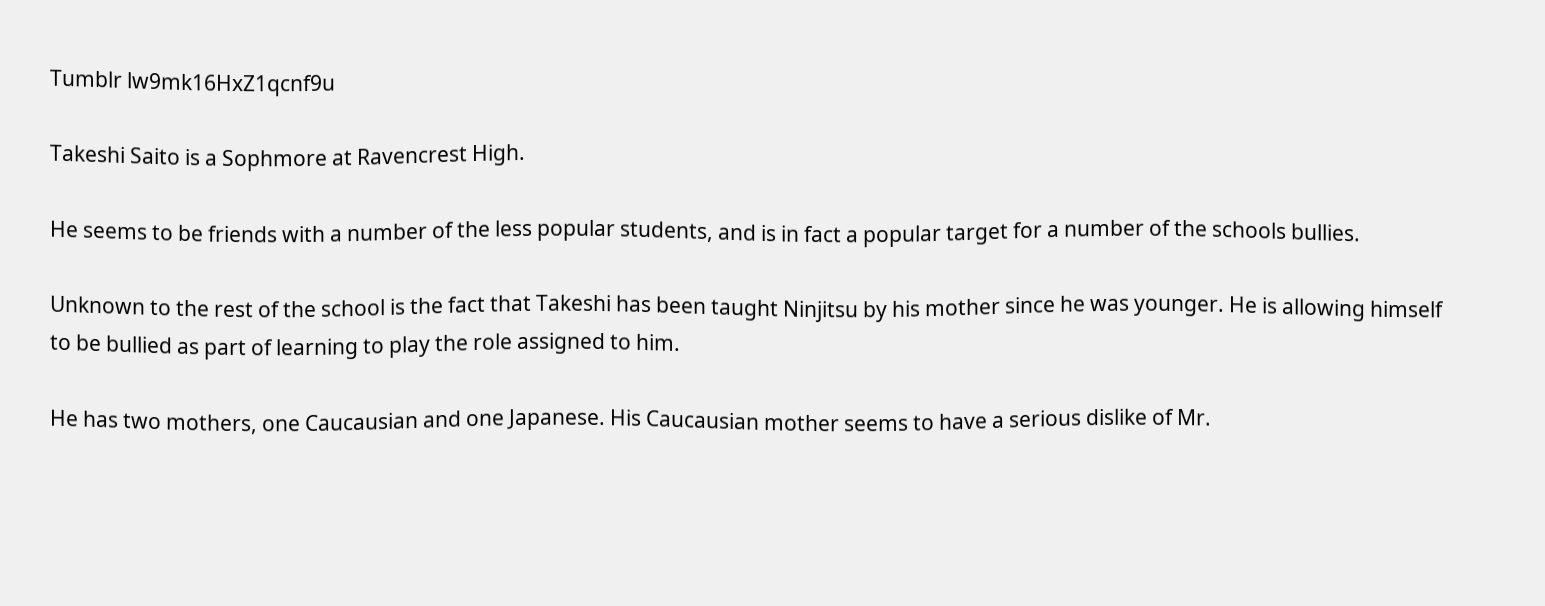Tumblr lw9mk16HxZ1qcnf9u

Takeshi Saito is a Sophmore at Ravencrest High.

He seems to be friends with a number of the less popular students, and is in fact a popular target for a number of the schools bullies.

Unknown to the rest of the school is the fact that Takeshi has been taught Ninjitsu by his mother since he was younger. He is allowing himself to be bullied as part of learning to play the role assigned to him.

He has two mothers, one Caucausian and one Japanese. His Caucausian mother seems to have a serious dislike of Mr.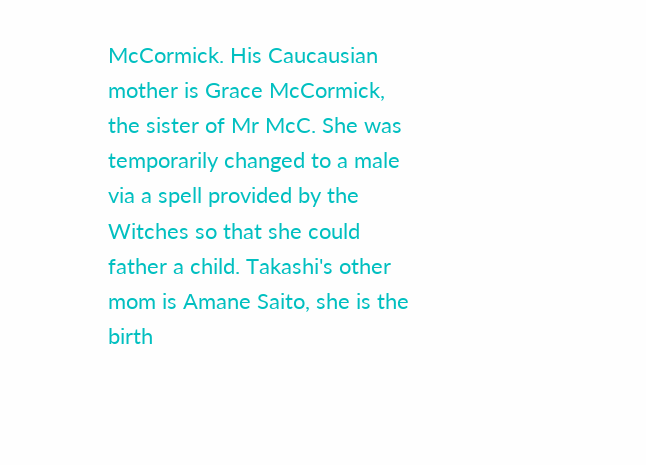McCormick. His Caucausian mother is Grace McCormick, the sister of Mr McC. She was temporarily changed to a male via a spell provided by the Witches so that she could father a child. Takashi's other mom is Amane Saito, she is the birth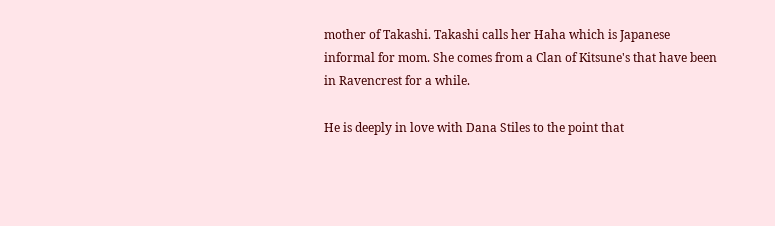mother of Takashi. Takashi calls her Haha which is Japanese informal for mom. She comes from a Clan of Kitsune's that have been in Ravencrest for a while.

He is deeply in love with Dana Stiles to the point that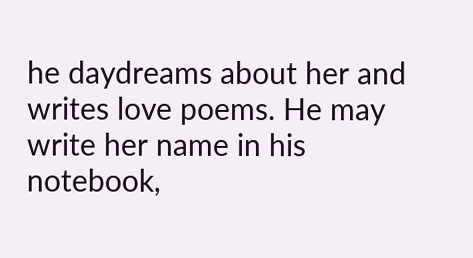he daydreams about her and writes love poems. He may write her name in his notebook,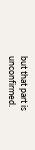but that part is unconfirmed.